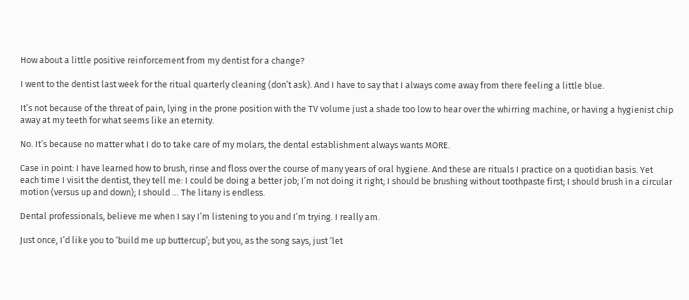How about a little positive reinforcement from my dentist for a change?

I went to the dentist last week for the ritual quarterly cleaning (don’t ask). And I have to say that I always come away from there feeling a little blue.

It’s not because of the threat of pain, lying in the prone position with the TV volume just a shade too low to hear over the whirring machine, or having a hygienist chip away at my teeth for what seems like an eternity.

No. It’s because no matter what I do to take care of my molars, the dental establishment always wants MORE.

Case in point: I have learned how to brush, rinse and floss over the course of many years of oral hygiene. And these are rituals I practice on a quotidian basis. Yet each time I visit the dentist, they tell me: I could be doing a better job; I’m not doing it right; I should be brushing without toothpaste first; I should brush in a circular motion (versus up and down); I should … The litany is endless.

Dental professionals, believe me when I say I’m listening to you and I’m trying. I really am.

Just once, I’d like you to ‘build me up buttercup’; but you, as the song says, just ‘let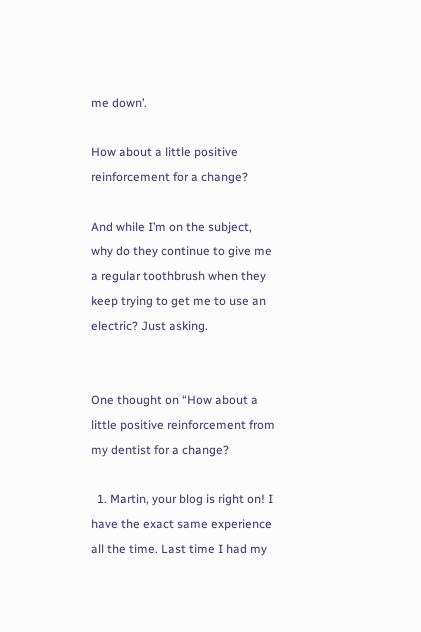me down’.

How about a little positive reinforcement for a change?

And while I’m on the subject, why do they continue to give me a regular toothbrush when they keep trying to get me to use an electric? Just asking.


One thought on “How about a little positive reinforcement from my dentist for a change?

  1. Martin, your blog is right on! I have the exact same experience all the time. Last time I had my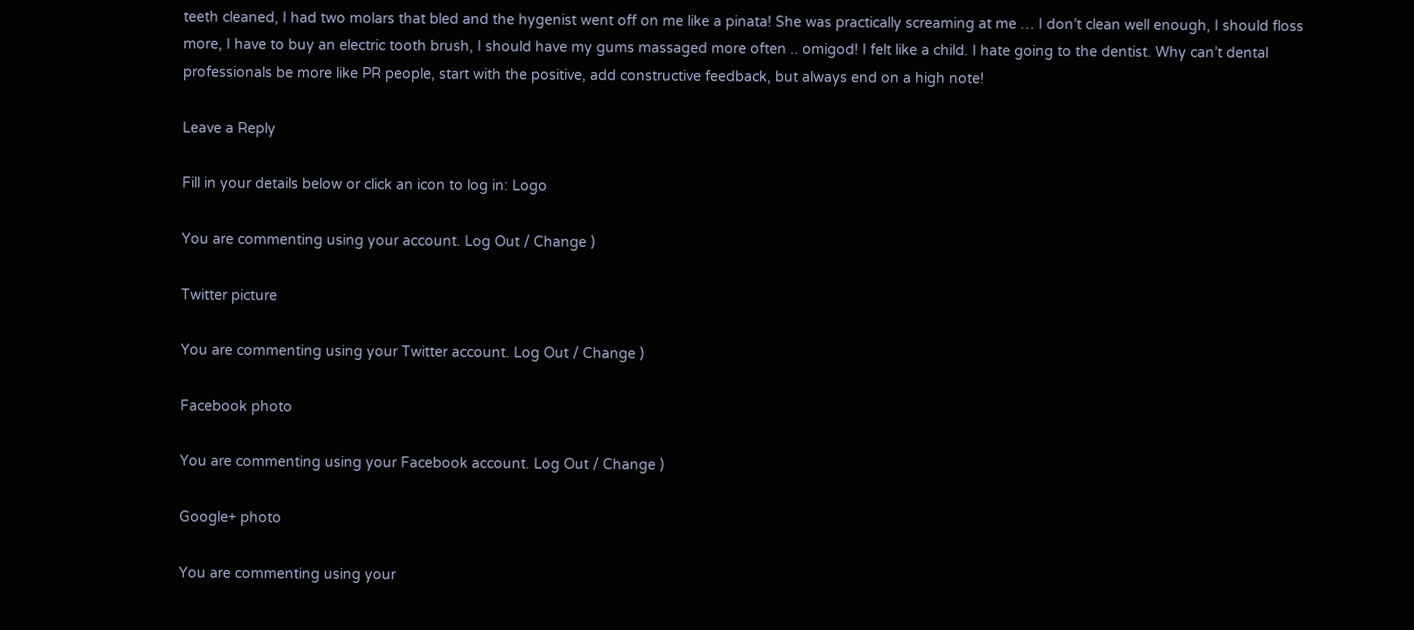teeth cleaned, I had two molars that bled and the hygenist went off on me like a pinata! She was practically screaming at me … I don’t clean well enough, I should floss more, I have to buy an electric tooth brush, I should have my gums massaged more often .. omigod! I felt like a child. I hate going to the dentist. Why can’t dental professionals be more like PR people, start with the positive, add constructive feedback, but always end on a high note!

Leave a Reply

Fill in your details below or click an icon to log in: Logo

You are commenting using your account. Log Out / Change )

Twitter picture

You are commenting using your Twitter account. Log Out / Change )

Facebook photo

You are commenting using your Facebook account. Log Out / Change )

Google+ photo

You are commenting using your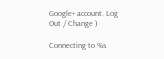Google+ account. Log Out / Change )

Connecting to %s